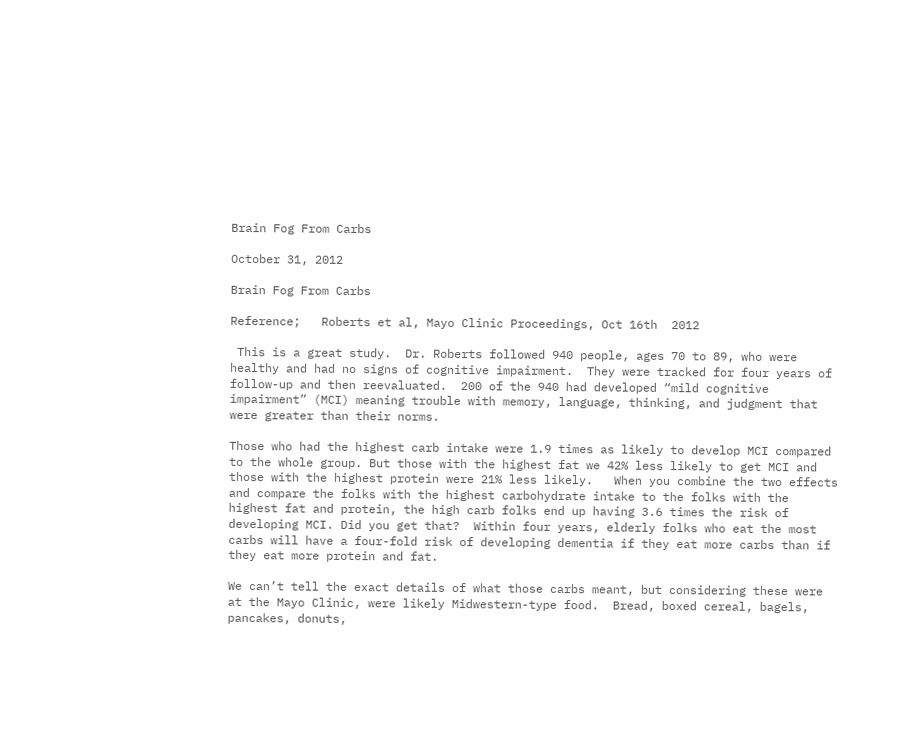Brain Fog From Carbs

October 31, 2012

Brain Fog From Carbs

Reference;   Roberts et al, Mayo Clinic Proceedings, Oct 16th  2012

 This is a great study.  Dr. Roberts followed 940 people, ages 70 to 89, who were healthy and had no signs of cognitive impairment.  They were tracked for four years of follow-up and then reevaluated.  200 of the 940 had developed “mild cognitive impairment” (MCI) meaning trouble with memory, language, thinking, and judgment that were greater than their norms.

Those who had the highest carb intake were 1.9 times as likely to develop MCI compared to the whole group. But those with the highest fat we 42% less likely to get MCI and those with the highest protein were 21% less likely.   When you combine the two effects and compare the folks with the highest carbohydrate intake to the folks with the highest fat and protein, the high carb folks end up having 3.6 times the risk of developing MCI. Did you get that?  Within four years, elderly folks who eat the most carbs will have a four-fold risk of developing dementia if they eat more carbs than if they eat more protein and fat.

We can’t tell the exact details of what those carbs meant, but considering these were at the Mayo Clinic, were likely Midwestern-type food.  Bread, boxed cereal, bagels, pancakes, donuts,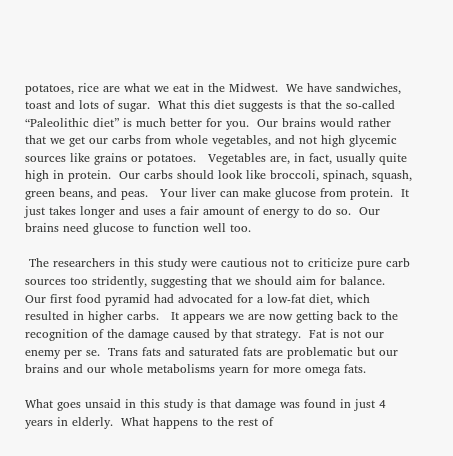potatoes, rice are what we eat in the Midwest.  We have sandwiches, toast and lots of sugar.  What this diet suggests is that the so-called “Paleolithic diet” is much better for you.  Our brains would rather that we get our carbs from whole vegetables, and not high glycemic sources like grains or potatoes.   Vegetables are, in fact, usually quite high in protein.  Our carbs should look like broccoli, spinach, squash, green beans, and peas.   Your liver can make glucose from protein.  It just takes longer and uses a fair amount of energy to do so.  Our brains need glucose to function well too.

 The researchers in this study were cautious not to criticize pure carb sources too stridently, suggesting that we should aim for balance.  Our first food pyramid had advocated for a low-fat diet, which resulted in higher carbs.   It appears we are now getting back to the recognition of the damage caused by that strategy.  Fat is not our enemy per se.  Trans fats and saturated fats are problematic but our brains and our whole metabolisms yearn for more omega fats.

What goes unsaid in this study is that damage was found in just 4 years in elderly.  What happens to the rest of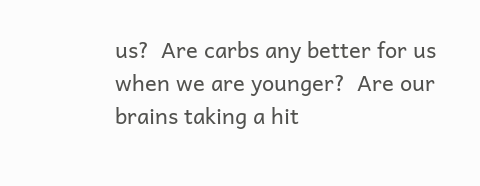us?  Are carbs any better for us when we are younger?  Are our brains taking a hit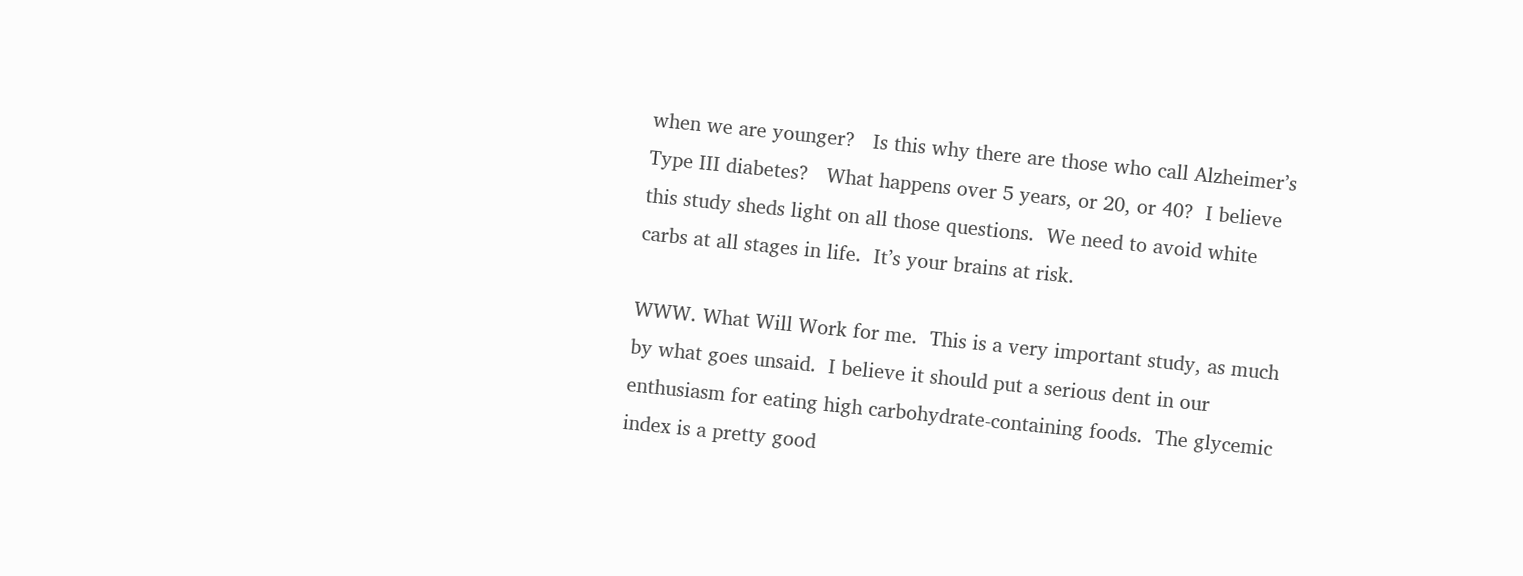when we are younger?   Is this why there are those who call Alzheimer’s Type III diabetes?   What happens over 5 years, or 20, or 40?  I believe this study sheds light on all those questions.  We need to avoid white carbs at all stages in life.  It’s your brains at risk.

WWW. What Will Work for me.  This is a very important study, as much by what goes unsaid.  I believe it should put a serious dent in our enthusiasm for eating high carbohydrate-containing foods.  The glycemic index is a pretty good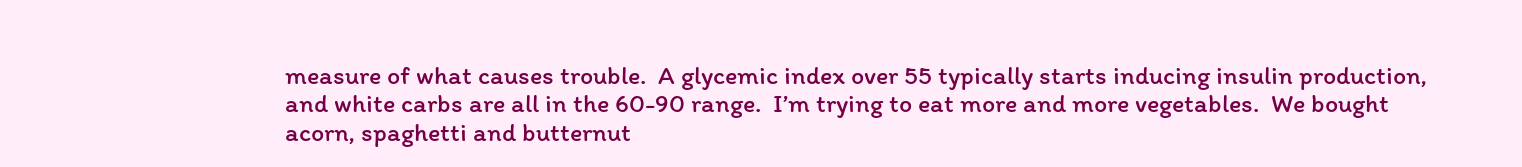measure of what causes trouble.  A glycemic index over 55 typically starts inducing insulin production, and white carbs are all in the 60-90 range.  I’m trying to eat more and more vegetables.  We bought acorn, spaghetti and butternut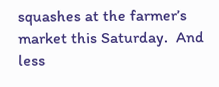squashes at the farmer’s market this Saturday.  And less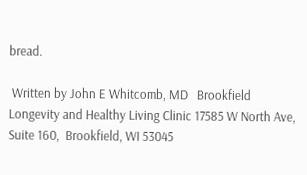bread.

 Written by John E Whitcomb, MD   Brookfield Longevity and Healthy Living Clinic 17585 W North Ave, Suite 160,  Brookfield, WI 53045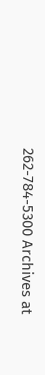262-784-5300 Archives at